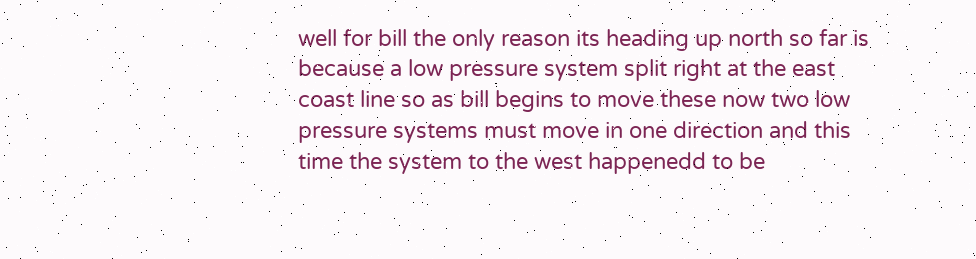well for bill the only reason its heading up north so far is because a low pressure system split right at the east coast line so as bill begins to move these now two low pressure systems must move in one direction and this time the system to the west happenedd to be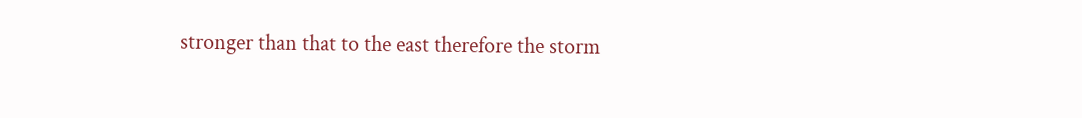stronger than that to the east therefore the storm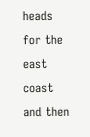heads for the east coast and then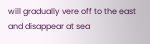will gradually vere off to the east and disappear at sea